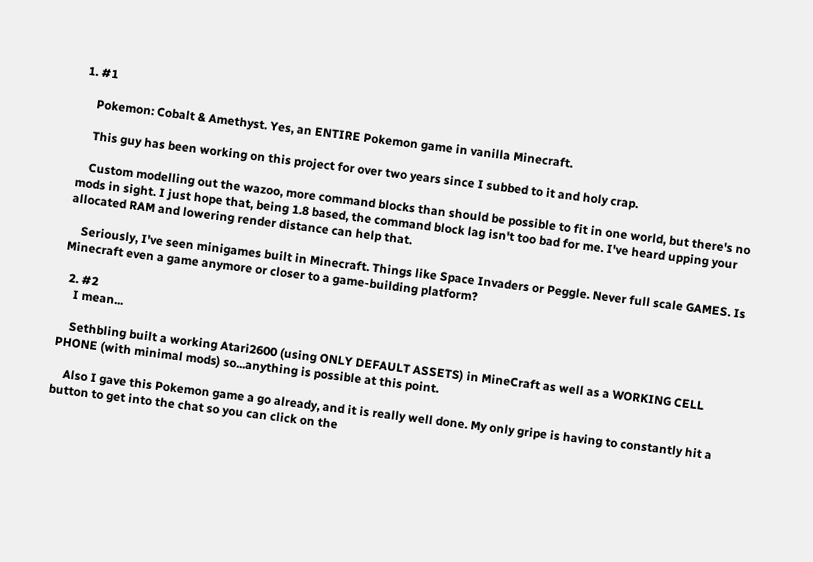1. #1

    Pokemon: Cobalt & Amethyst. Yes, an ENTIRE Pokemon game in vanilla Minecraft.

    This guy has been working on this project for over two years since I subbed to it and holy crap.

    Custom modelling out the wazoo, more command blocks than should be possible to fit in one world, but there's no mods in sight. I just hope that, being 1.8 based, the command block lag isn't too bad for me. I've heard upping your allocated RAM and lowering render distance can help that.

    Seriously, I've seen minigames built in Minecraft. Things like Space Invaders or Peggle. Never full scale GAMES. Is Minecraft even a game anymore or closer to a game-building platform?

  2. #2
    I mean...

    Sethbling built a working Atari2600 (using ONLY DEFAULT ASSETS) in MineCraft as well as a WORKING CELL PHONE (with minimal mods) so...anything is possible at this point.

    Also I gave this Pokemon game a go already, and it is really well done. My only gripe is having to constantly hit a button to get into the chat so you can click on the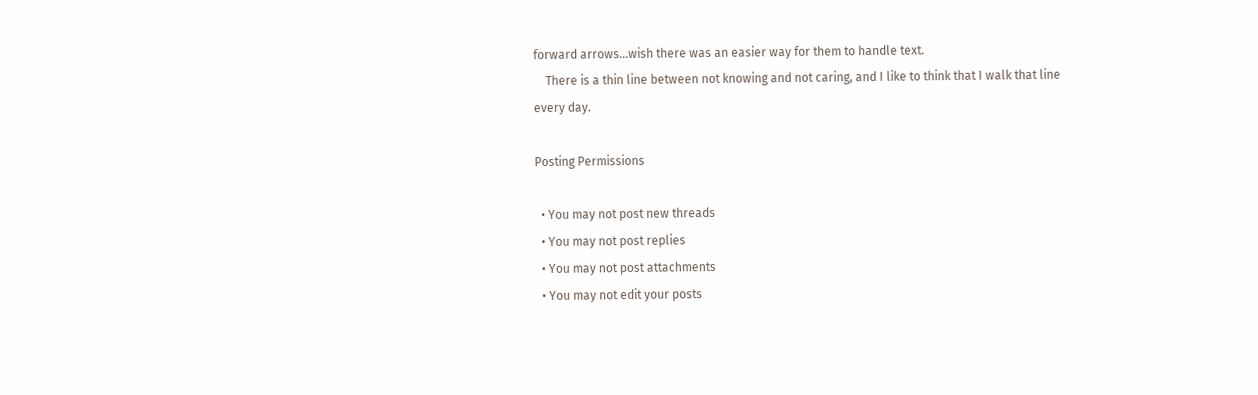forward arrows...wish there was an easier way for them to handle text.
    There is a thin line between not knowing and not caring, and I like to think that I walk that line every day.

Posting Permissions

  • You may not post new threads
  • You may not post replies
  • You may not post attachments
  • You may not edit your posts